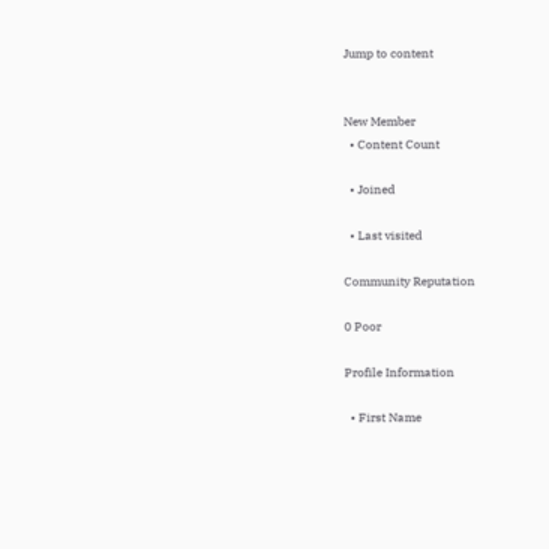Jump to content


New Member
  • Content Count

  • Joined

  • Last visited

Community Reputation

0 Poor

Profile Information

  • First Name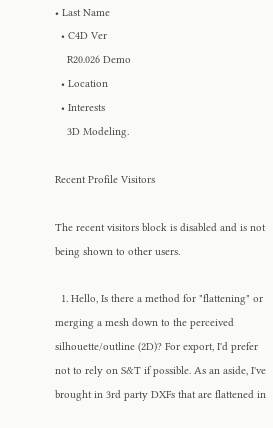• Last Name
  • C4D Ver
    R20.026 Demo
  • Location
  • Interests
    3D Modeling.

Recent Profile Visitors

The recent visitors block is disabled and is not being shown to other users.

  1. Hello, Is there a method for "flattening" or merging a mesh down to the perceived silhouette/outline (2D)? For export, I'd prefer not to rely on S&T if possible. As an aside, I've brought in 3rd party DXFs that are flattened in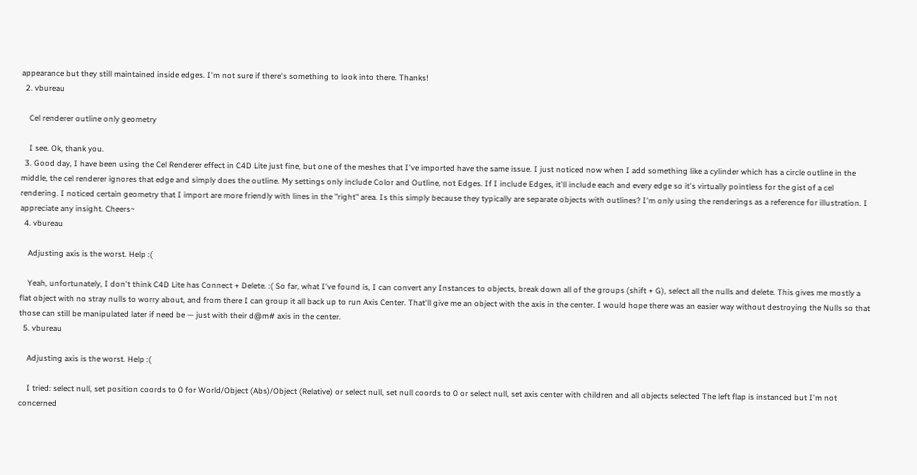appearance but they still maintained inside edges. I'm not sure if there's something to look into there. Thanks!
  2. vbureau

    Cel renderer outline only geometry

    I see. Ok, thank you.
  3. Good day, I have been using the Cel Renderer effect in C4D Lite just fine, but one of the meshes that I've imported have the same issue. I just noticed now when I add something like a cylinder which has a circle outline in the middle, the cel renderer ignores that edge and simply does the outline. My settings only include Color and Outline, not Edges. If I include Edges, it'll include each and every edge so it's virtually pointless for the gist of a cel rendering. I noticed certain geometry that I import are more friendly with lines in the "right" area. Is this simply because they typically are separate objects with outlines? I'm only using the renderings as a reference for illustration. I appreciate any insight. Cheers~
  4. vbureau

    Adjusting axis is the worst. Help :(

    Yeah, unfortunately, I don't think C4D Lite has Connect + Delete. :( So far, what I've found is, I can convert any Instances to objects, break down all of the groups (shift + G), select all the nulls and delete. This gives me mostly a flat object with no stray nulls to worry about, and from there I can group it all back up to run Axis Center. That'll give me an object with the axis in the center. I would hope there was an easier way without destroying the Nulls so that those can still be manipulated later if need be — just with their d@m# axis in the center.
  5. vbureau

    Adjusting axis is the worst. Help :(

    I tried: select null, set position coords to 0 for World/Object (Abs)/Object (Relative) or select null, set null coords to 0 or select null, set axis center with children and all objects selected The left flap is instanced but I'm not concerned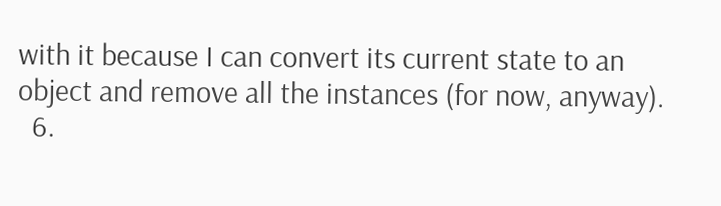with it because I can convert its current state to an object and remove all the instances (for now, anyway).
  6.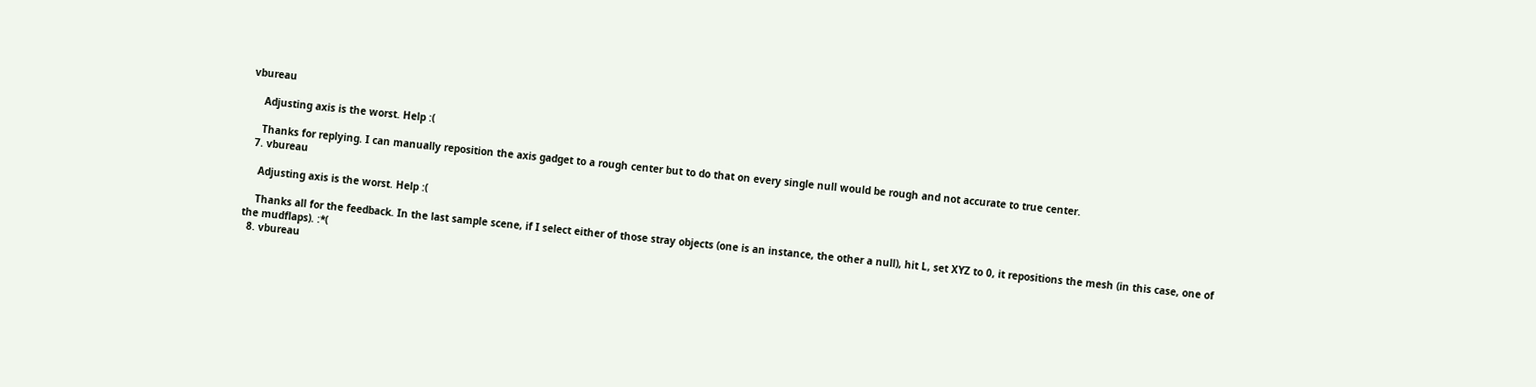vbureau

    Adjusting axis is the worst. Help :(

    Thanks for replying. I can manually reposition the axis gadget to a rough center but to do that on every single null would be rough and not accurate to true center.
  7. vbureau

    Adjusting axis is the worst. Help :(

    Thanks all for the feedback. In the last sample scene, if I select either of those stray objects (one is an instance, the other a null), hit L, set XYZ to 0, it repositions the mesh (in this case, one of the mudflaps). :*(
  8. vbureau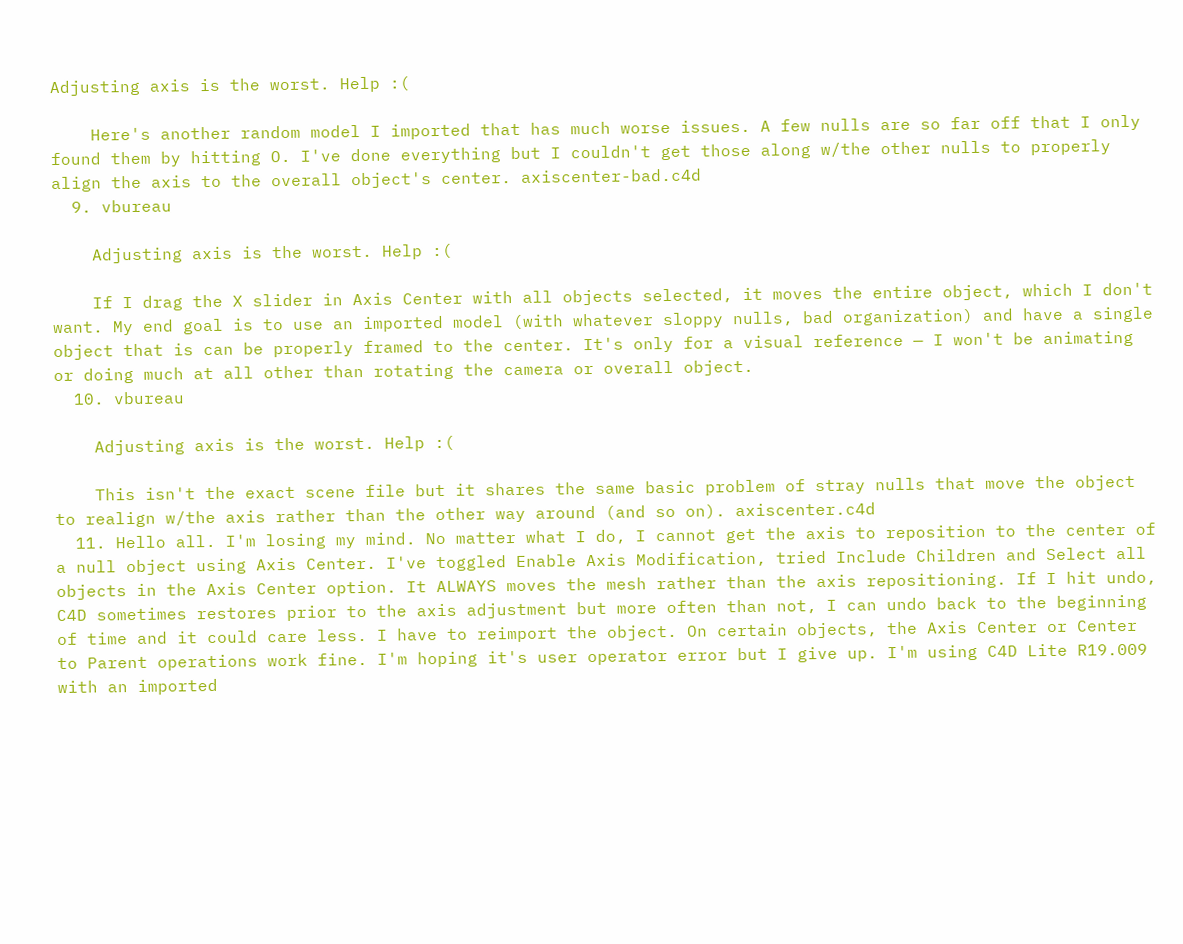Adjusting axis is the worst. Help :(

    Here's another random model I imported that has much worse issues. A few nulls are so far off that I only found them by hitting O. I've done everything but I couldn't get those along w/the other nulls to properly align the axis to the overall object's center. axiscenter-bad.c4d
  9. vbureau

    Adjusting axis is the worst. Help :(

    If I drag the X slider in Axis Center with all objects selected, it moves the entire object, which I don't want. My end goal is to use an imported model (with whatever sloppy nulls, bad organization) and have a single object that is can be properly framed to the center. It's only for a visual reference — I won't be animating or doing much at all other than rotating the camera or overall object.
  10. vbureau

    Adjusting axis is the worst. Help :(

    This isn't the exact scene file but it shares the same basic problem of stray nulls that move the object to realign w/the axis rather than the other way around (and so on). axiscenter.c4d
  11. Hello all. I'm losing my mind. No matter what I do, I cannot get the axis to reposition to the center of a null object using Axis Center. I've toggled Enable Axis Modification, tried Include Children and Select all objects in the Axis Center option. It ALWAYS moves the mesh rather than the axis repositioning. If I hit undo, C4D sometimes restores prior to the axis adjustment but more often than not, I can undo back to the beginning of time and it could care less. I have to reimport the object. On certain objects, the Axis Center or Center to Parent operations work fine. I'm hoping it's user operator error but I give up. I'm using C4D Lite R19.009 with an imported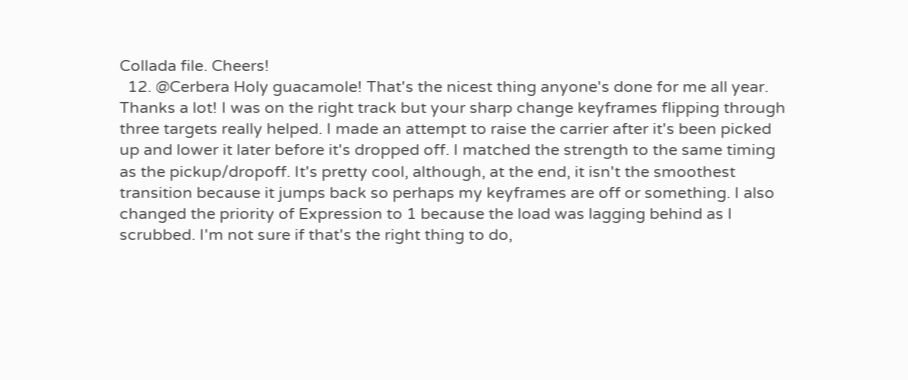Collada file. Cheers!
  12. @Cerbera Holy guacamole! That's the nicest thing anyone's done for me all year. Thanks a lot! I was on the right track but your sharp change keyframes flipping through three targets really helped. I made an attempt to raise the carrier after it's been picked up and lower it later before it's dropped off. I matched the strength to the same timing as the pickup/dropoff. It's pretty cool, although, at the end, it isn't the smoothest transition because it jumps back so perhaps my keyframes are off or something. I also changed the priority of Expression to 1 because the load was lagging behind as I scrubbed. I'm not sure if that's the right thing to do,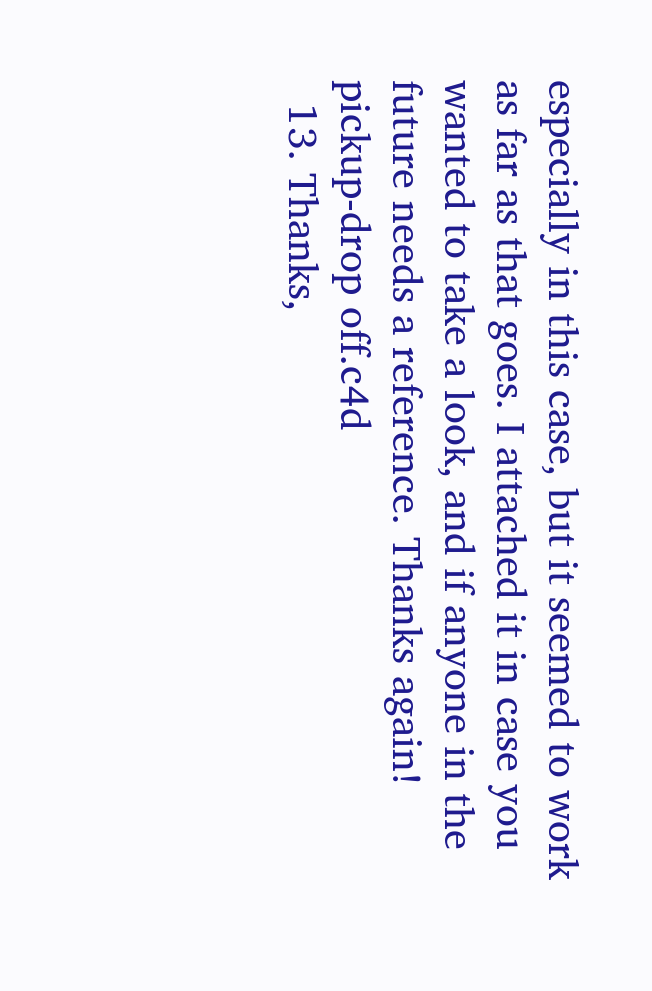especially in this case, but it seemed to work as far as that goes. I attached it in case you wanted to take a look, and if anyone in the future needs a reference. Thanks again! pickup-drop off.c4d
  13. Thanks,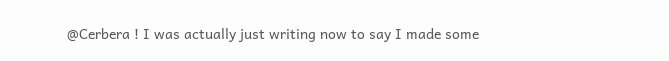@Cerbera ! I was actually just writing now to say I made some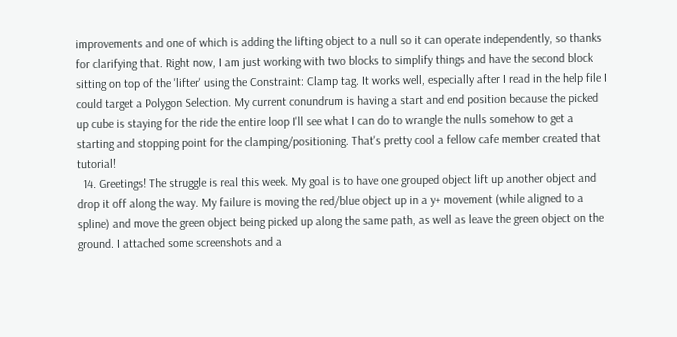improvements and one of which is adding the lifting object to a null so it can operate independently, so thanks for clarifying that. Right now, I am just working with two blocks to simplify things and have the second block sitting on top of the 'lifter' using the Constraint: Clamp tag. It works well, especially after I read in the help file I could target a Polygon Selection. My current conundrum is having a start and end position because the picked up cube is staying for the ride the entire loop I'll see what I can do to wrangle the nulls somehow to get a starting and stopping point for the clamping/positioning. That's pretty cool a fellow cafe member created that tutorial!
  14. Greetings! The struggle is real this week. My goal is to have one grouped object lift up another object and drop it off along the way. My failure is moving the red/blue object up in a y+ movement (while aligned to a spline) and move the green object being picked up along the same path, as well as leave the green object on the ground. I attached some screenshots and a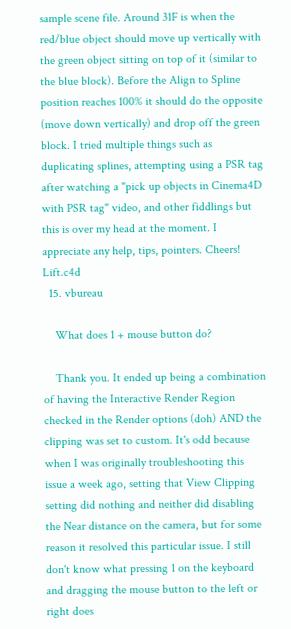sample scene file. Around 31F is when the red/blue object should move up vertically with the green object sitting on top of it (similar to the blue block). Before the Align to Spline position reaches 100% it should do the opposite (move down vertically) and drop off the green block. I tried multiple things such as duplicating splines, attempting using a PSR tag after watching a "pick up objects in Cinema4D with PSR tag" video, and other fiddlings but this is over my head at the moment. I appreciate any help, tips, pointers. Cheers! Lift.c4d
  15. vbureau

    What does 1 + mouse button do?

    Thank you. It ended up being a combination of having the Interactive Render Region checked in the Render options (doh) AND the clipping was set to custom. It's odd because when I was originally troubleshooting this issue a week ago, setting that View Clipping setting did nothing and neither did disabling the Near distance on the camera, but for some reason it resolved this particular issue. I still don't know what pressing 1 on the keyboard and dragging the mouse button to the left or right does